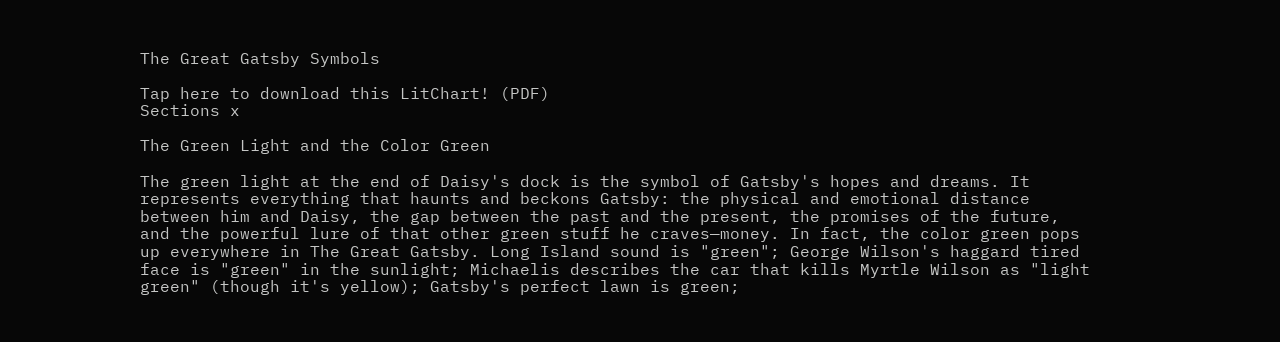The Great Gatsby Symbols

Tap here to download this LitChart! (PDF)
Sections x

The Green Light and the Color Green

The green light at the end of Daisy's dock is the symbol of Gatsby's hopes and dreams. It represents everything that haunts and beckons Gatsby: the physical and emotional distance between him and Daisy, the gap between the past and the present, the promises of the future, and the powerful lure of that other green stuff he craves—money. In fact, the color green pops up everywhere in The Great Gatsby. Long Island sound is "green"; George Wilson's haggard tired face is "green" in the sunlight; Michaelis describes the car that kills Myrtle Wilson as "light green" (though it's yellow); Gatsby's perfect lawn is green;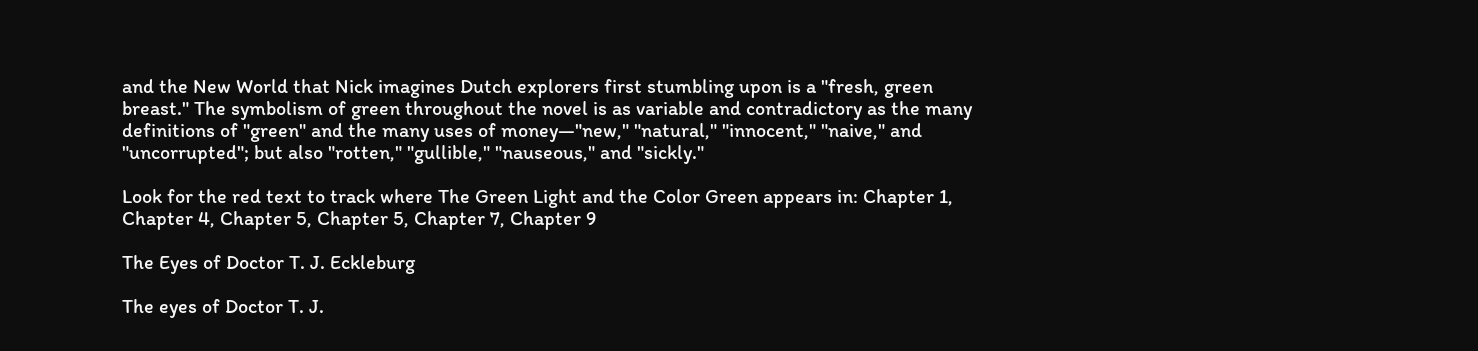and the New World that Nick imagines Dutch explorers first stumbling upon is a "fresh, green breast." The symbolism of green throughout the novel is as variable and contradictory as the many definitions of "green" and the many uses of money—"new," "natural," "innocent," "naive," and "uncorrupted"; but also "rotten," "gullible," "nauseous," and "sickly."

Look for the red text to track where The Green Light and the Color Green appears in: Chapter 1, Chapter 4, Chapter 5, Chapter 5, Chapter 7, Chapter 9

The Eyes of Doctor T. J. Eckleburg

The eyes of Doctor T. J.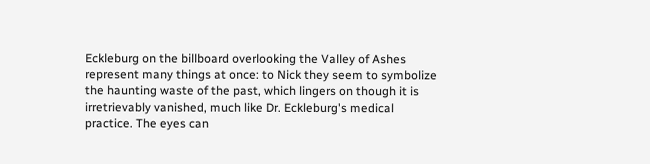Eckleburg on the billboard overlooking the Valley of Ashes represent many things at once: to Nick they seem to symbolize the haunting waste of the past, which lingers on though it is irretrievably vanished, much like Dr. Eckleburg's medical practice. The eyes can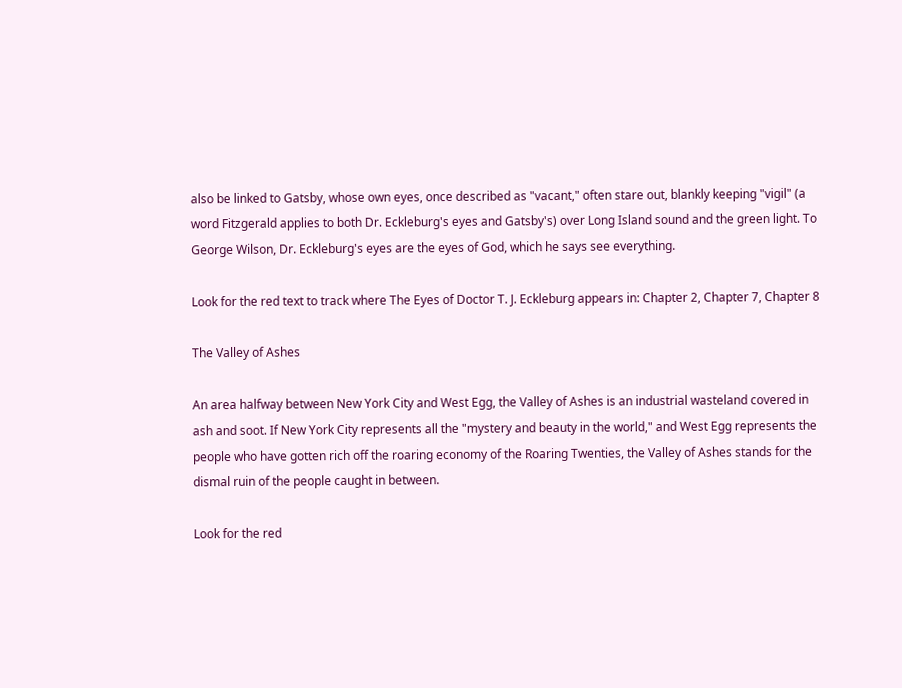also be linked to Gatsby, whose own eyes, once described as "vacant," often stare out, blankly keeping "vigil" (a word Fitzgerald applies to both Dr. Eckleburg's eyes and Gatsby's) over Long Island sound and the green light. To George Wilson, Dr. Eckleburg's eyes are the eyes of God, which he says see everything.

Look for the red text to track where The Eyes of Doctor T. J. Eckleburg appears in: Chapter 2, Chapter 7, Chapter 8

The Valley of Ashes

An area halfway between New York City and West Egg, the Valley of Ashes is an industrial wasteland covered in ash and soot. If New York City represents all the "mystery and beauty in the world," and West Egg represents the people who have gotten rich off the roaring economy of the Roaring Twenties, the Valley of Ashes stands for the dismal ruin of the people caught in between.

Look for the red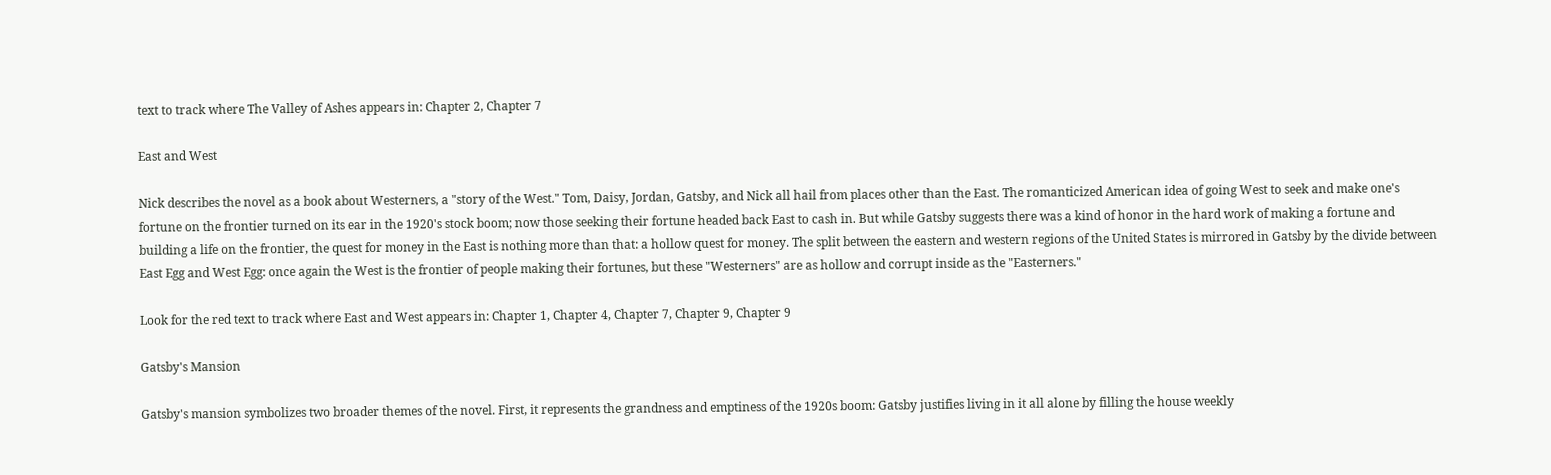text to track where The Valley of Ashes appears in: Chapter 2, Chapter 7

East and West

Nick describes the novel as a book about Westerners, a "story of the West." Tom, Daisy, Jordan, Gatsby, and Nick all hail from places other than the East. The romanticized American idea of going West to seek and make one's fortune on the frontier turned on its ear in the 1920's stock boom; now those seeking their fortune headed back East to cash in. But while Gatsby suggests there was a kind of honor in the hard work of making a fortune and building a life on the frontier, the quest for money in the East is nothing more than that: a hollow quest for money. The split between the eastern and western regions of the United States is mirrored in Gatsby by the divide between East Egg and West Egg: once again the West is the frontier of people making their fortunes, but these "Westerners" are as hollow and corrupt inside as the "Easterners."

Look for the red text to track where East and West appears in: Chapter 1, Chapter 4, Chapter 7, Chapter 9, Chapter 9

Gatsby's Mansion

Gatsby's mansion symbolizes two broader themes of the novel. First, it represents the grandness and emptiness of the 1920s boom: Gatsby justifies living in it all alone by filling the house weekly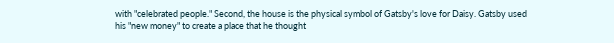with "celebrated people." Second, the house is the physical symbol of Gatsby's love for Daisy. Gatsby used his "new money" to create a place that he thought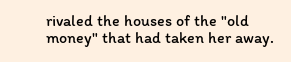rivaled the houses of the "old money" that had taken her away.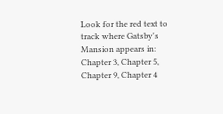Look for the red text to track where Gatsby's Mansion appears in: Chapter 3, Chapter 5, Chapter 9, Chapter 4